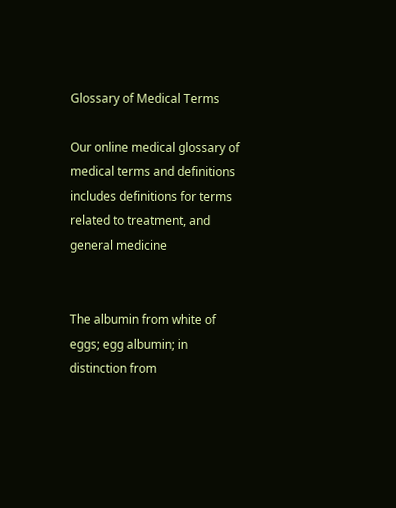Glossary of Medical Terms

Our online medical glossary of medical terms and definitions includes definitions for terms related to treatment, and general medicine


The albumin from white of eggs; egg albumin; in distinction from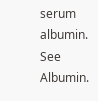serum albumin. See Albumin.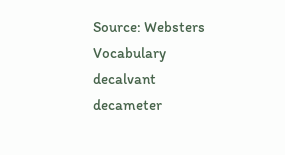Source: Websters Vocabulary
decalvant   decameter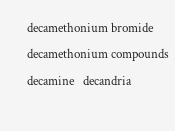decamethonium bromide   decamethonium compounds   decamine   decandria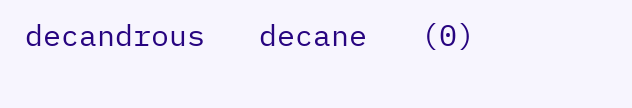decandrous   decane   (0)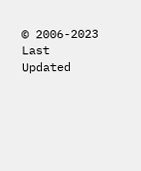© 2006-2023 Last Updated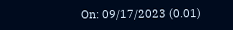On: 09/17/2023 (0.01)